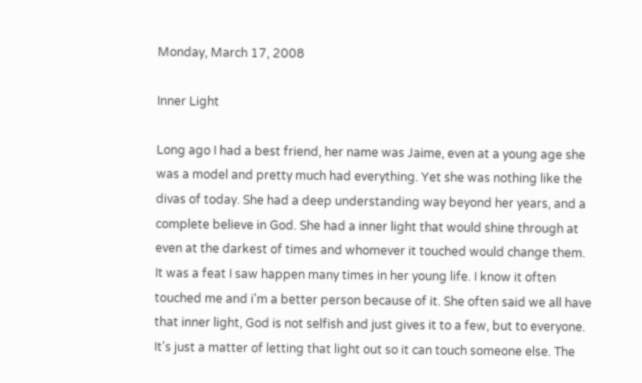Monday, March 17, 2008

Inner Light

Long ago I had a best friend, her name was Jaime, even at a young age she was a model and pretty much had everything. Yet she was nothing like the divas of today. She had a deep understanding way beyond her years, and a complete believe in God. She had a inner light that would shine through at even at the darkest of times and whomever it touched would change them. It was a feat I saw happen many times in her young life. I know it often touched me and i'm a better person because of it. She often said we all have that inner light, God is not selfish and just gives it to a few, but to everyone. It's just a matter of letting that light out so it can touch someone else. The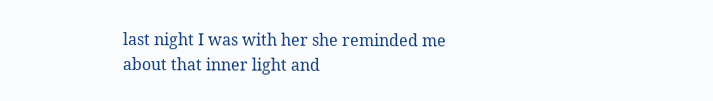last night I was with her she reminded me about that inner light and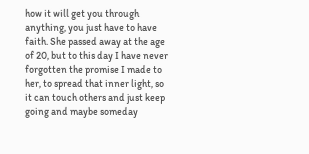how it will get you through anything, you just have to have faith. She passed away at the age of 20, but to this day I have never forgotten the promise I made to her, to spread that inner light, so it can touch others and just keep going and maybe someday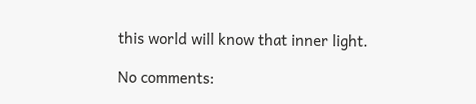this world will know that inner light.

No comments: